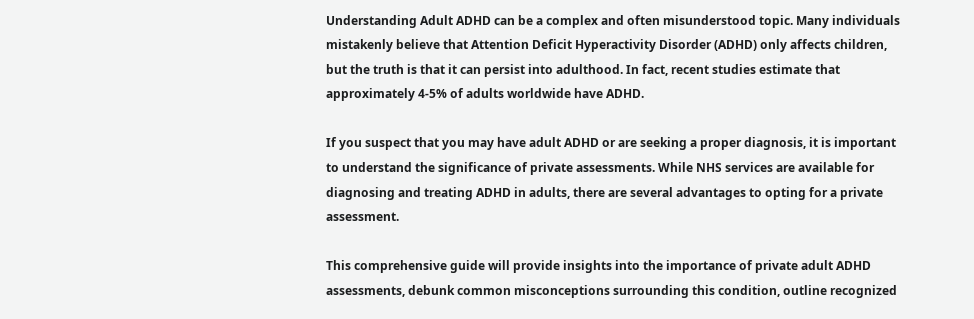Understanding Adult ADHD can be a complex and often misunderstood topic. Many individuals mistakenly believe that Attention Deficit Hyperactivity Disorder (ADHD) only affects children, but the truth is that it can persist into adulthood. In fact, recent studies estimate that approximately 4-5% of adults worldwide have ADHD.

If you suspect that you may have adult ADHD or are seeking a proper diagnosis, it is important to understand the significance of private assessments. While NHS services are available for diagnosing and treating ADHD in adults, there are several advantages to opting for a private assessment.

This comprehensive guide will provide insights into the importance of private adult ADHD assessments, debunk common misconceptions surrounding this condition, outline recognized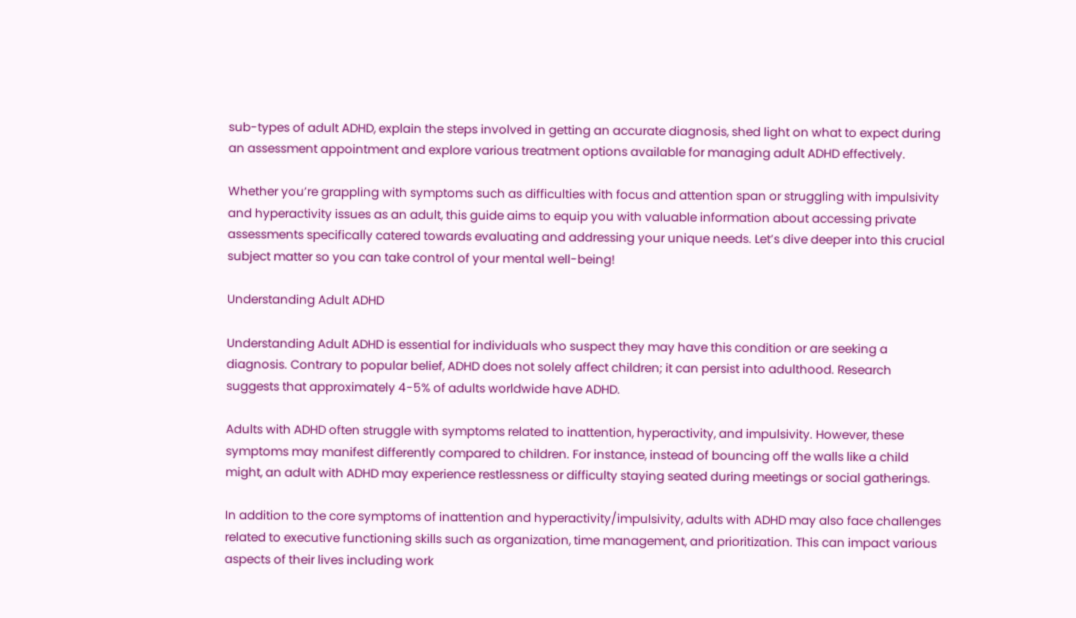sub-types of adult ADHD, explain the steps involved in getting an accurate diagnosis, shed light on what to expect during an assessment appointment and explore various treatment options available for managing adult ADHD effectively.

Whether you’re grappling with symptoms such as difficulties with focus and attention span or struggling with impulsivity and hyperactivity issues as an adult, this guide aims to equip you with valuable information about accessing private assessments specifically catered towards evaluating and addressing your unique needs. Let’s dive deeper into this crucial subject matter so you can take control of your mental well-being!

Understanding Adult ADHD

Understanding Adult ADHD is essential for individuals who suspect they may have this condition or are seeking a diagnosis. Contrary to popular belief, ADHD does not solely affect children; it can persist into adulthood. Research suggests that approximately 4-5% of adults worldwide have ADHD.

Adults with ADHD often struggle with symptoms related to inattention, hyperactivity, and impulsivity. However, these symptoms may manifest differently compared to children. For instance, instead of bouncing off the walls like a child might, an adult with ADHD may experience restlessness or difficulty staying seated during meetings or social gatherings.

In addition to the core symptoms of inattention and hyperactivity/impulsivity, adults with ADHD may also face challenges related to executive functioning skills such as organization, time management, and prioritization. This can impact various aspects of their lives including work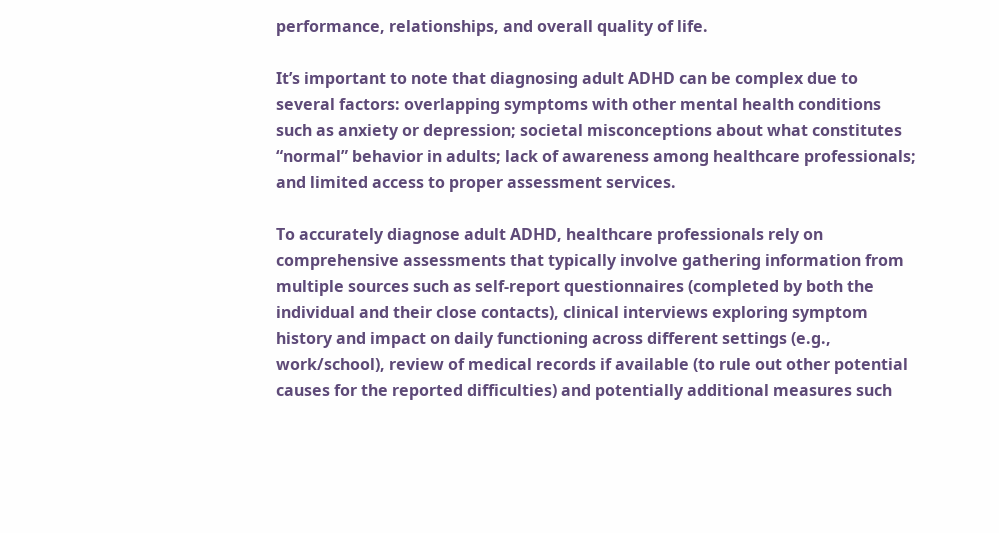performance, relationships, and overall quality of life.

It’s important to note that diagnosing adult ADHD can be complex due to several factors: overlapping symptoms with other mental health conditions such as anxiety or depression; societal misconceptions about what constitutes “normal” behavior in adults; lack of awareness among healthcare professionals; and limited access to proper assessment services.

To accurately diagnose adult ADHD, healthcare professionals rely on comprehensive assessments that typically involve gathering information from multiple sources such as self-report questionnaires (completed by both the individual and their close contacts), clinical interviews exploring symptom history and impact on daily functioning across different settings (e.g., work/school), review of medical records if available (to rule out other potential causes for the reported difficulties) and potentially additional measures such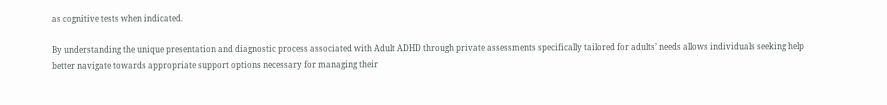as cognitive tests when indicated.

By understanding the unique presentation and diagnostic process associated with Adult ADHD through private assessments specifically tailored for adults’ needs allows individuals seeking help better navigate towards appropriate support options necessary for managing their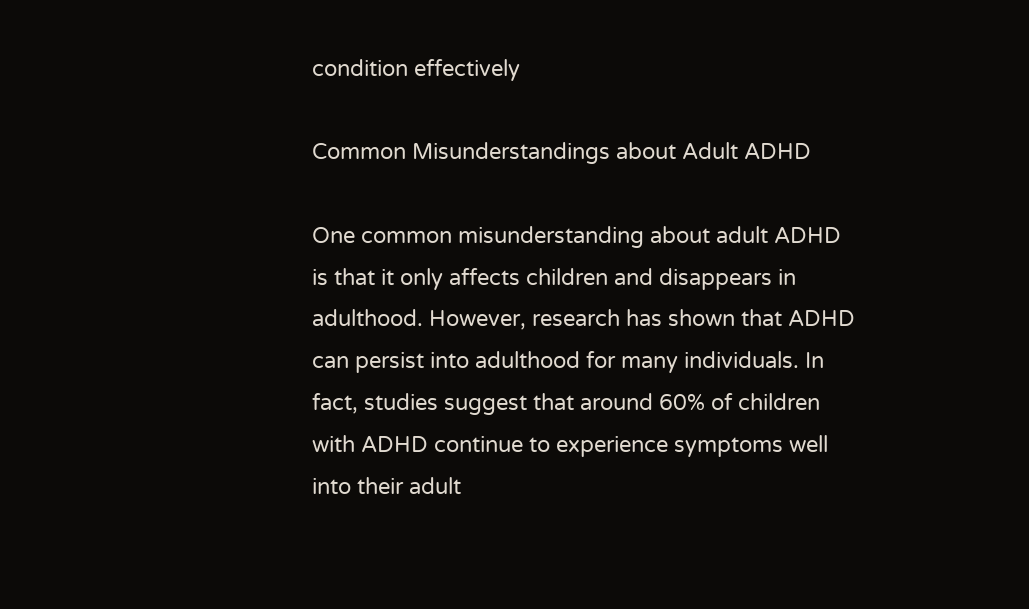condition effectively

Common Misunderstandings about Adult ADHD

One common misunderstanding about adult ADHD is that it only affects children and disappears in adulthood. However, research has shown that ADHD can persist into adulthood for many individuals. In fact, studies suggest that around 60% of children with ADHD continue to experience symptoms well into their adult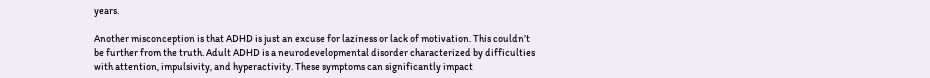years.

Another misconception is that ADHD is just an excuse for laziness or lack of motivation. This couldn’t be further from the truth. Adult ADHD is a neurodevelopmental disorder characterized by difficulties with attention, impulsivity, and hyperactivity. These symptoms can significantly impact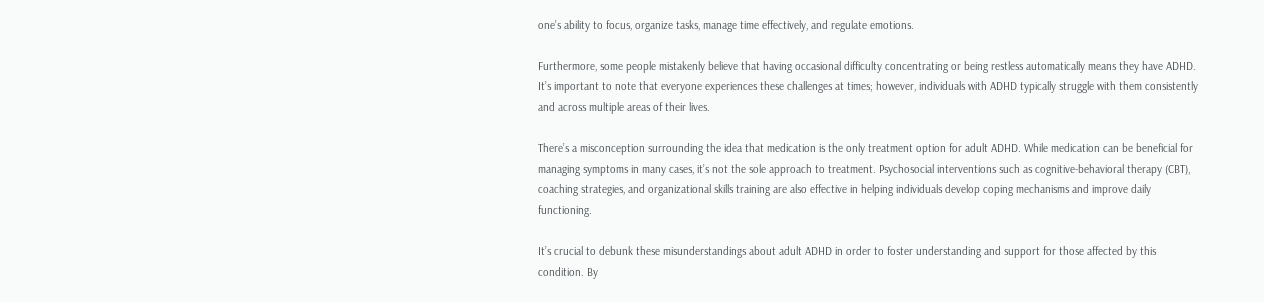one’s ability to focus, organize tasks, manage time effectively, and regulate emotions.

Furthermore, some people mistakenly believe that having occasional difficulty concentrating or being restless automatically means they have ADHD. It’s important to note that everyone experiences these challenges at times; however, individuals with ADHD typically struggle with them consistently and across multiple areas of their lives.

There’s a misconception surrounding the idea that medication is the only treatment option for adult ADHD. While medication can be beneficial for managing symptoms in many cases, it’s not the sole approach to treatment. Psychosocial interventions such as cognitive-behavioral therapy (CBT), coaching strategies, and organizational skills training are also effective in helping individuals develop coping mechanisms and improve daily functioning.

It’s crucial to debunk these misunderstandings about adult ADHD in order to foster understanding and support for those affected by this condition. By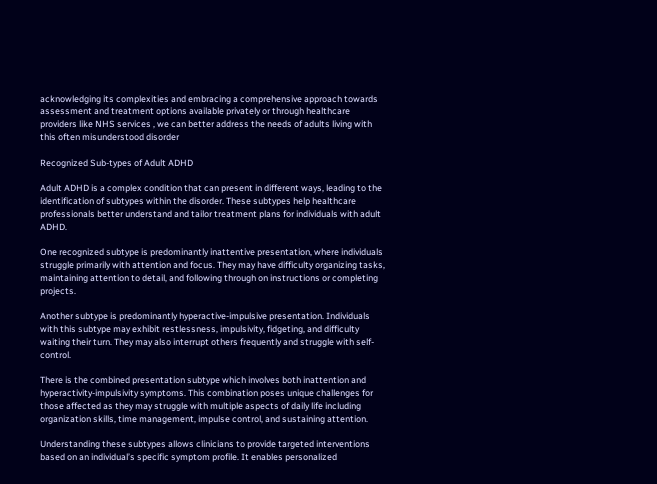acknowledging its complexities and embracing a comprehensive approach towards assessment and treatment options available privately or through healthcare providers like NHS services , we can better address the needs of adults living with this often misunderstood disorder

Recognized Sub-types of Adult ADHD

Adult ADHD is a complex condition that can present in different ways, leading to the identification of subtypes within the disorder. These subtypes help healthcare professionals better understand and tailor treatment plans for individuals with adult ADHD.

One recognized subtype is predominantly inattentive presentation, where individuals struggle primarily with attention and focus. They may have difficulty organizing tasks, maintaining attention to detail, and following through on instructions or completing projects.

Another subtype is predominantly hyperactive-impulsive presentation. Individuals with this subtype may exhibit restlessness, impulsivity, fidgeting, and difficulty waiting their turn. They may also interrupt others frequently and struggle with self-control.

There is the combined presentation subtype which involves both inattention and hyperactivity-impulsivity symptoms. This combination poses unique challenges for those affected as they may struggle with multiple aspects of daily life including organization skills, time management, impulse control, and sustaining attention.

Understanding these subtypes allows clinicians to provide targeted interventions based on an individual’s specific symptom profile. It enables personalized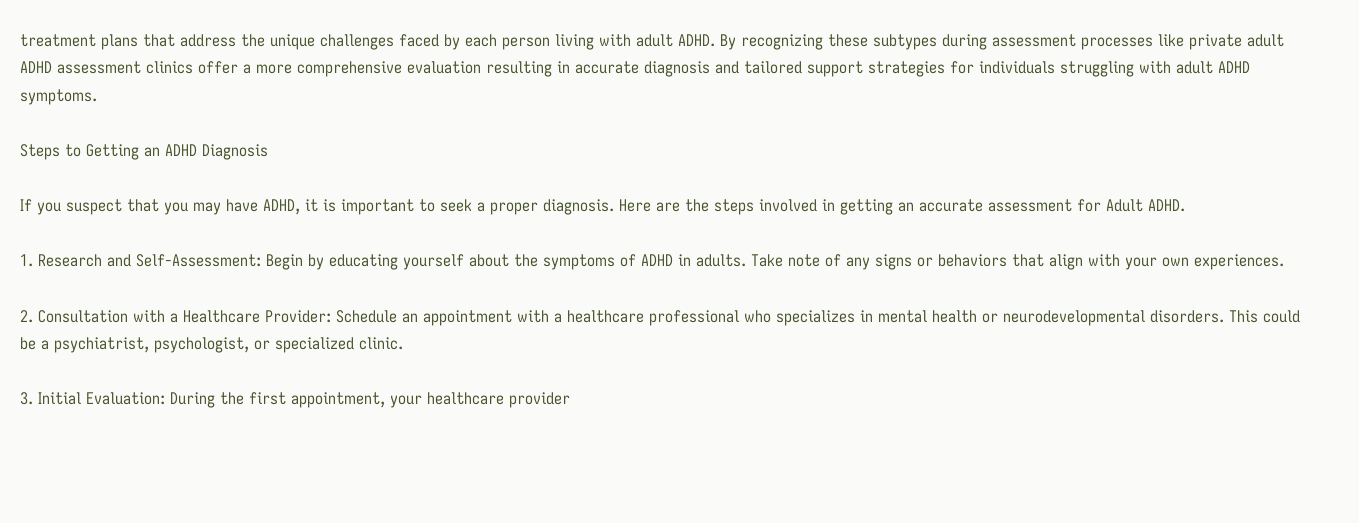treatment plans that address the unique challenges faced by each person living with adult ADHD. By recognizing these subtypes during assessment processes like private adult ADHD assessment clinics offer a more comprehensive evaluation resulting in accurate diagnosis and tailored support strategies for individuals struggling with adult ADHD symptoms.

Steps to Getting an ADHD Diagnosis

If you suspect that you may have ADHD, it is important to seek a proper diagnosis. Here are the steps involved in getting an accurate assessment for Adult ADHD.

1. Research and Self-Assessment: Begin by educating yourself about the symptoms of ADHD in adults. Take note of any signs or behaviors that align with your own experiences.

2. Consultation with a Healthcare Provider: Schedule an appointment with a healthcare professional who specializes in mental health or neurodevelopmental disorders. This could be a psychiatrist, psychologist, or specialized clinic.

3. Initial Evaluation: During the first appointment, your healthcare provider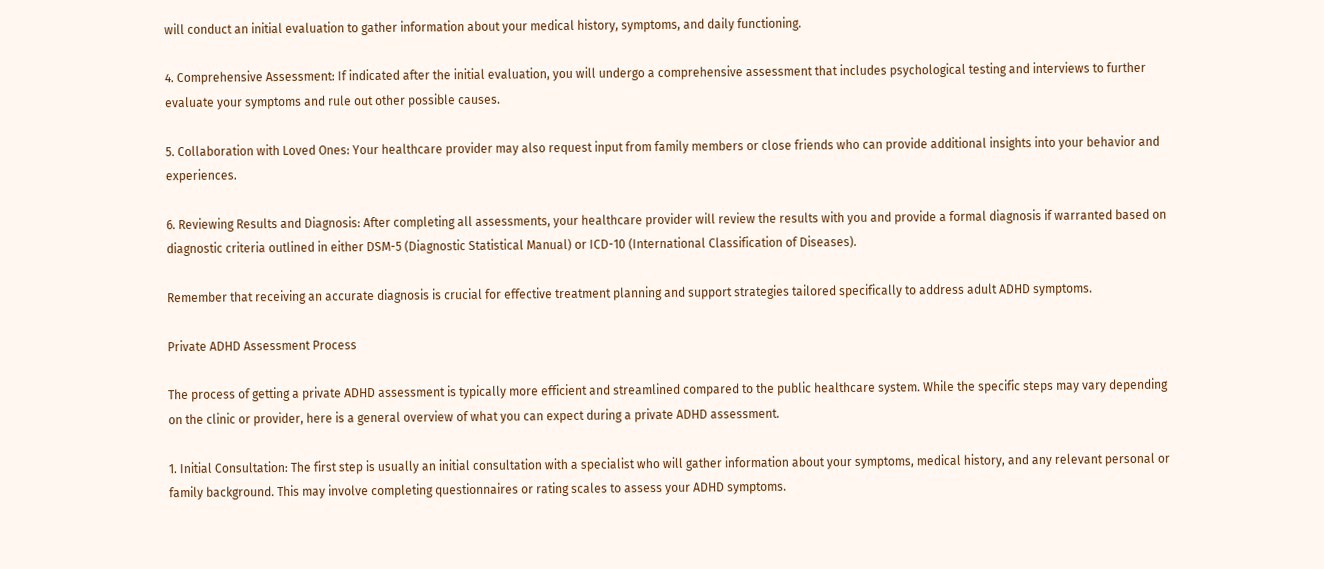will conduct an initial evaluation to gather information about your medical history, symptoms, and daily functioning.

4. Comprehensive Assessment: If indicated after the initial evaluation, you will undergo a comprehensive assessment that includes psychological testing and interviews to further evaluate your symptoms and rule out other possible causes.

5. Collaboration with Loved Ones: Your healthcare provider may also request input from family members or close friends who can provide additional insights into your behavior and experiences.

6. Reviewing Results and Diagnosis: After completing all assessments, your healthcare provider will review the results with you and provide a formal diagnosis if warranted based on diagnostic criteria outlined in either DSM-5 (Diagnostic Statistical Manual) or ICD-10 (International Classification of Diseases).

Remember that receiving an accurate diagnosis is crucial for effective treatment planning and support strategies tailored specifically to address adult ADHD symptoms.

Private ADHD Assessment Process

The process of getting a private ADHD assessment is typically more efficient and streamlined compared to the public healthcare system. While the specific steps may vary depending on the clinic or provider, here is a general overview of what you can expect during a private ADHD assessment.

1. Initial Consultation: The first step is usually an initial consultation with a specialist who will gather information about your symptoms, medical history, and any relevant personal or family background. This may involve completing questionnaires or rating scales to assess your ADHD symptoms.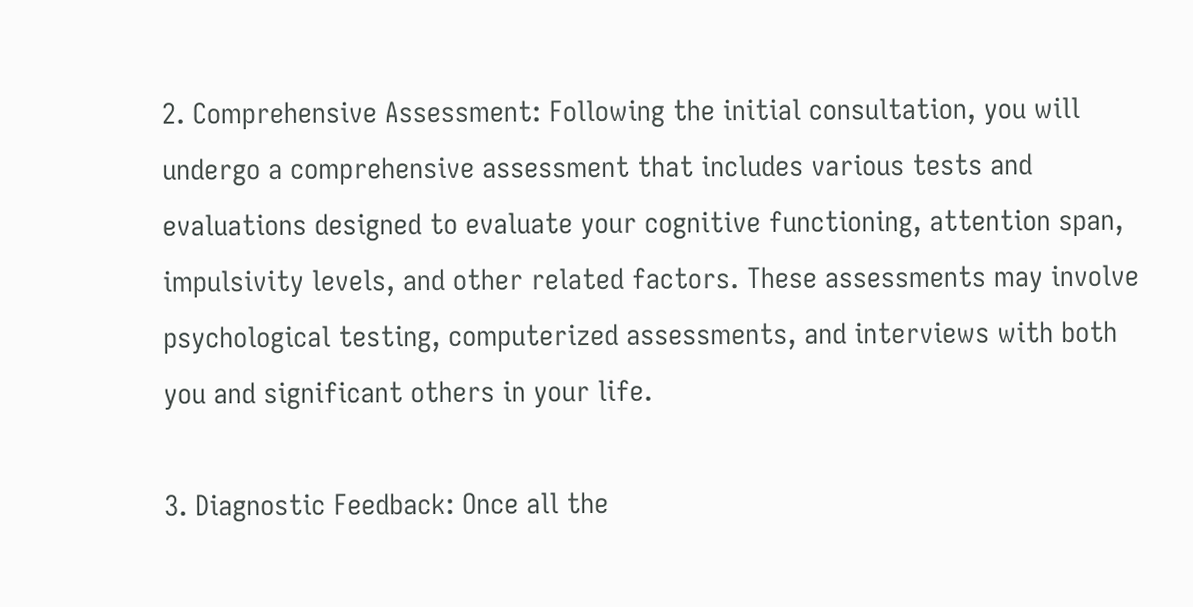2. Comprehensive Assessment: Following the initial consultation, you will undergo a comprehensive assessment that includes various tests and evaluations designed to evaluate your cognitive functioning, attention span, impulsivity levels, and other related factors. These assessments may involve psychological testing, computerized assessments, and interviews with both you and significant others in your life.

3. Diagnostic Feedback: Once all the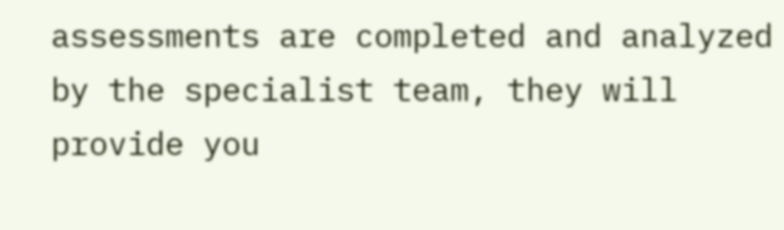assessments are completed and analyzed by the specialist team, they will provide you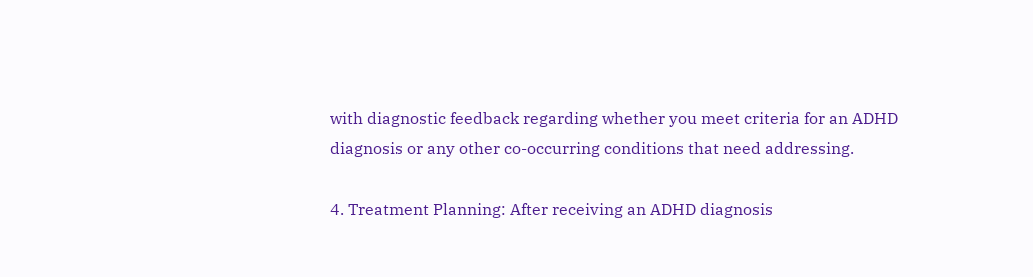with diagnostic feedback regarding whether you meet criteria for an ADHD diagnosis or any other co-occurring conditions that need addressing.

4. Treatment Planning: After receiving an ADHD diagnosis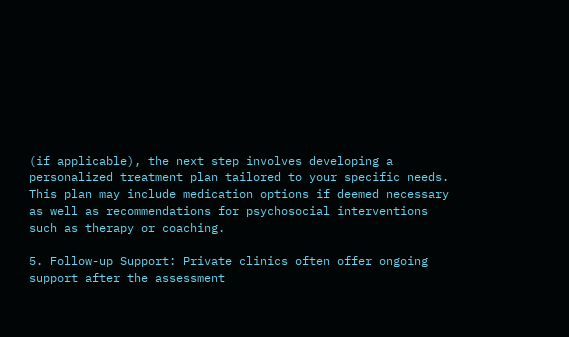(if applicable), the next step involves developing a personalized treatment plan tailored to your specific needs. This plan may include medication options if deemed necessary as well as recommendations for psychosocial interventions such as therapy or coaching.

5. Follow-up Support: Private clinics often offer ongoing support after the assessment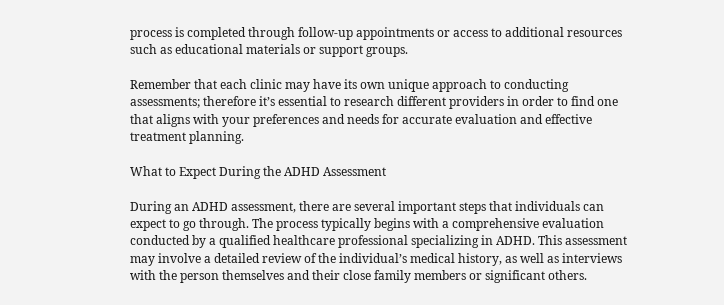process is completed through follow-up appointments or access to additional resources such as educational materials or support groups.

Remember that each clinic may have its own unique approach to conducting assessments; therefore it’s essential to research different providers in order to find one that aligns with your preferences and needs for accurate evaluation and effective treatment planning.

What to Expect During the ADHD Assessment

During an ADHD assessment, there are several important steps that individuals can expect to go through. The process typically begins with a comprehensive evaluation conducted by a qualified healthcare professional specializing in ADHD. This assessment may involve a detailed review of the individual’s medical history, as well as interviews with the person themselves and their close family members or significant others.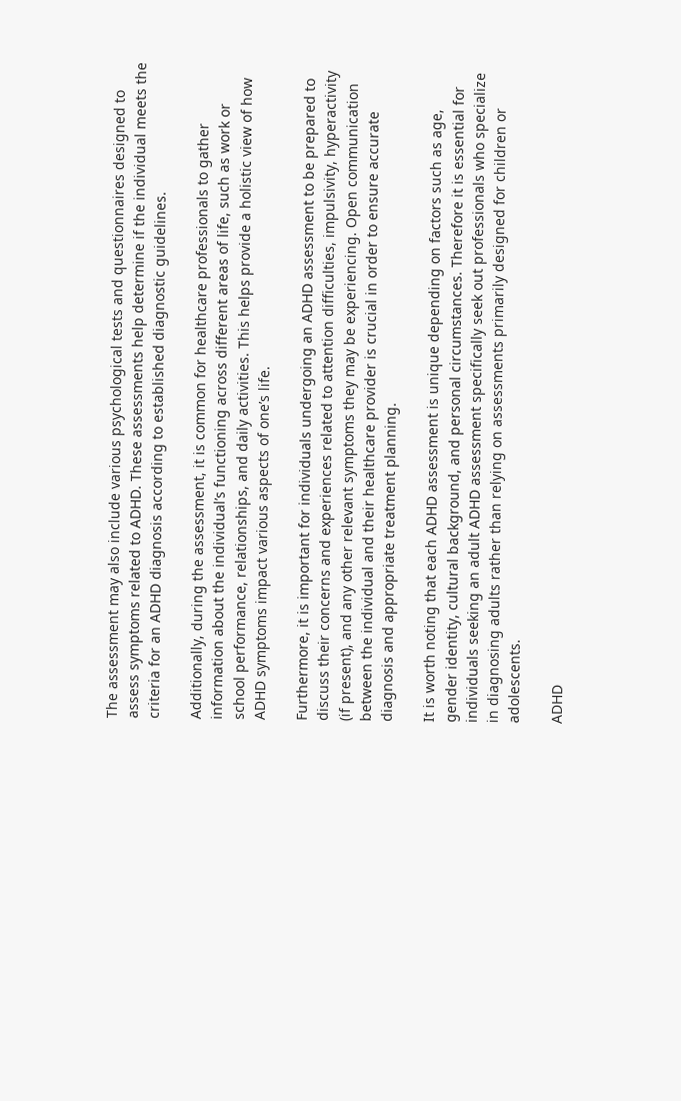The assessment may also include various psychological tests and questionnaires designed to assess symptoms related to ADHD. These assessments help determine if the individual meets the criteria for an ADHD diagnosis according to established diagnostic guidelines.

Additionally, during the assessment, it is common for healthcare professionals to gather information about the individual’s functioning across different areas of life, such as work or school performance, relationships, and daily activities. This helps provide a holistic view of how ADHD symptoms impact various aspects of one’s life.

Furthermore, it is important for individuals undergoing an ADHD assessment to be prepared to discuss their concerns and experiences related to attention difficulties, impulsivity, hyperactivity (if present), and any other relevant symptoms they may be experiencing. Open communication between the individual and their healthcare provider is crucial in order to ensure accurate diagnosis and appropriate treatment planning.

It is worth noting that each ADHD assessment is unique depending on factors such as age, gender identity, cultural background, and personal circumstances. Therefore it is essential for individuals seeking an adult ADHD assessment specifically seek out professionals who specialize in diagnosing adults rather than relying on assessments primarily designed for children or adolescents.

ADHD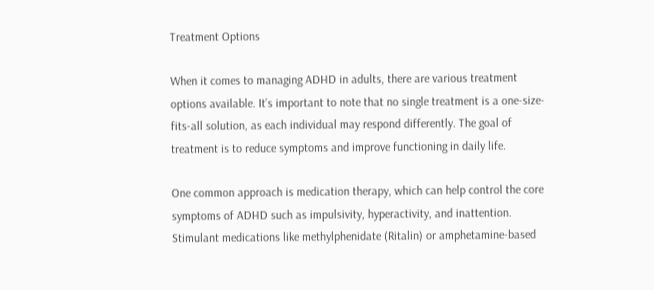Treatment Options

When it comes to managing ADHD in adults, there are various treatment options available. It’s important to note that no single treatment is a one-size-fits-all solution, as each individual may respond differently. The goal of treatment is to reduce symptoms and improve functioning in daily life.

One common approach is medication therapy, which can help control the core symptoms of ADHD such as impulsivity, hyperactivity, and inattention. Stimulant medications like methylphenidate (Ritalin) or amphetamine-based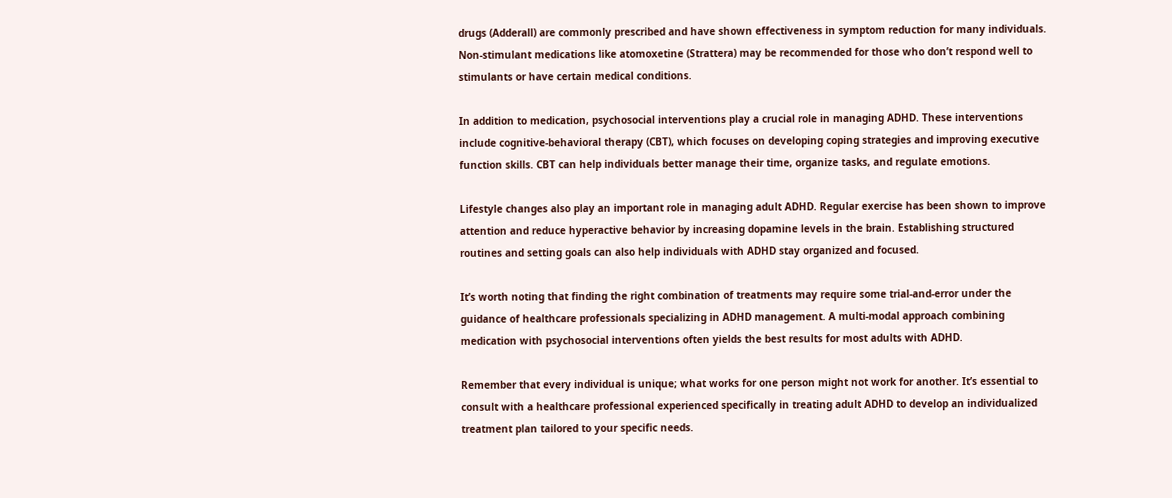drugs (Adderall) are commonly prescribed and have shown effectiveness in symptom reduction for many individuals. Non-stimulant medications like atomoxetine (Strattera) may be recommended for those who don’t respond well to stimulants or have certain medical conditions.

In addition to medication, psychosocial interventions play a crucial role in managing ADHD. These interventions include cognitive-behavioral therapy (CBT), which focuses on developing coping strategies and improving executive function skills. CBT can help individuals better manage their time, organize tasks, and regulate emotions.

Lifestyle changes also play an important role in managing adult ADHD. Regular exercise has been shown to improve attention and reduce hyperactive behavior by increasing dopamine levels in the brain. Establishing structured routines and setting goals can also help individuals with ADHD stay organized and focused.

It’s worth noting that finding the right combination of treatments may require some trial-and-error under the guidance of healthcare professionals specializing in ADHD management. A multi-modal approach combining medication with psychosocial interventions often yields the best results for most adults with ADHD.

Remember that every individual is unique; what works for one person might not work for another. It’s essential to consult with a healthcare professional experienced specifically in treating adult ADHD to develop an individualized treatment plan tailored to your specific needs.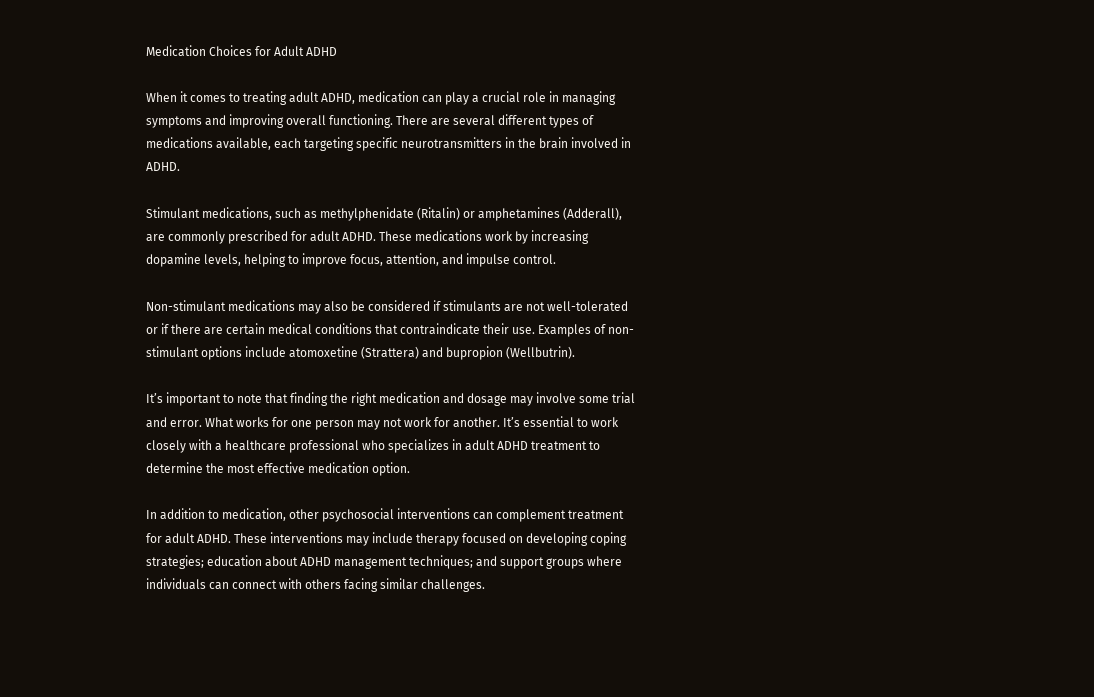Medication Choices for Adult ADHD

When it comes to treating adult ADHD, medication can play a crucial role in managing symptoms and improving overall functioning. There are several different types of medications available, each targeting specific neurotransmitters in the brain involved in ADHD.

Stimulant medications, such as methylphenidate (Ritalin) or amphetamines (Adderall), are commonly prescribed for adult ADHD. These medications work by increasing dopamine levels, helping to improve focus, attention, and impulse control.

Non-stimulant medications may also be considered if stimulants are not well-tolerated or if there are certain medical conditions that contraindicate their use. Examples of non-stimulant options include atomoxetine (Strattera) and bupropion (Wellbutrin).

It’s important to note that finding the right medication and dosage may involve some trial and error. What works for one person may not work for another. It’s essential to work closely with a healthcare professional who specializes in adult ADHD treatment to determine the most effective medication option.

In addition to medication, other psychosocial interventions can complement treatment for adult ADHD. These interventions may include therapy focused on developing coping strategies; education about ADHD management techniques; and support groups where individuals can connect with others facing similar challenges.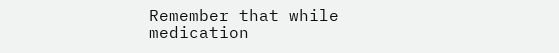Remember that while medication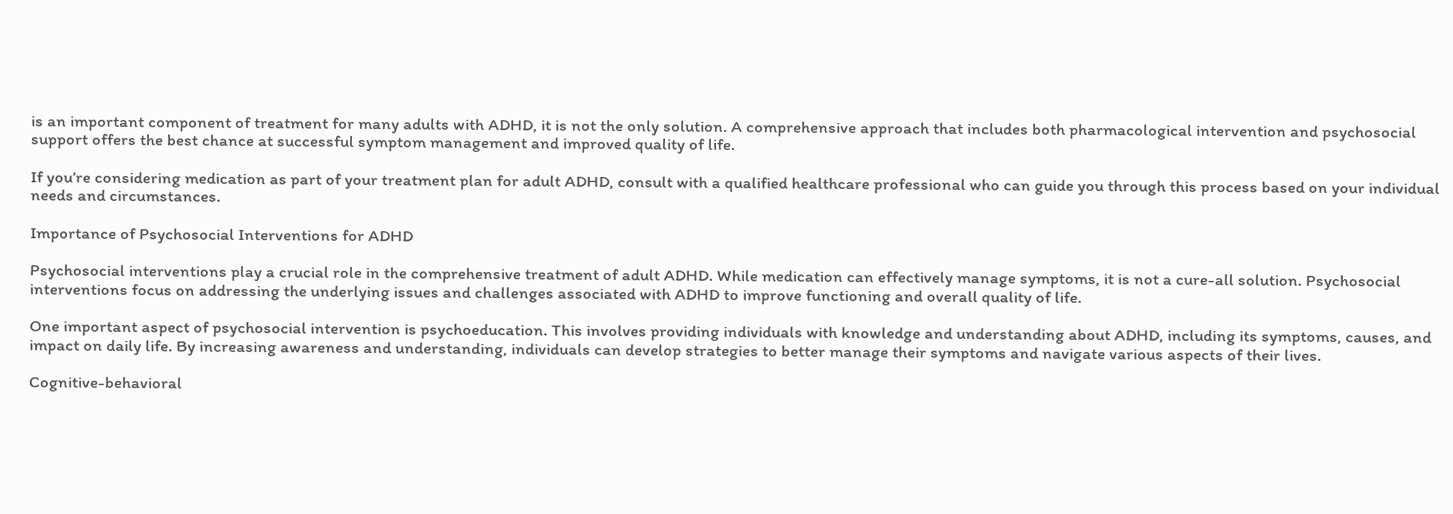is an important component of treatment for many adults with ADHD, it is not the only solution. A comprehensive approach that includes both pharmacological intervention and psychosocial support offers the best chance at successful symptom management and improved quality of life.

If you’re considering medication as part of your treatment plan for adult ADHD, consult with a qualified healthcare professional who can guide you through this process based on your individual needs and circumstances.

Importance of Psychosocial Interventions for ADHD

Psychosocial interventions play a crucial role in the comprehensive treatment of adult ADHD. While medication can effectively manage symptoms, it is not a cure-all solution. Psychosocial interventions focus on addressing the underlying issues and challenges associated with ADHD to improve functioning and overall quality of life.

One important aspect of psychosocial intervention is psychoeducation. This involves providing individuals with knowledge and understanding about ADHD, including its symptoms, causes, and impact on daily life. By increasing awareness and understanding, individuals can develop strategies to better manage their symptoms and navigate various aspects of their lives.

Cognitive-behavioral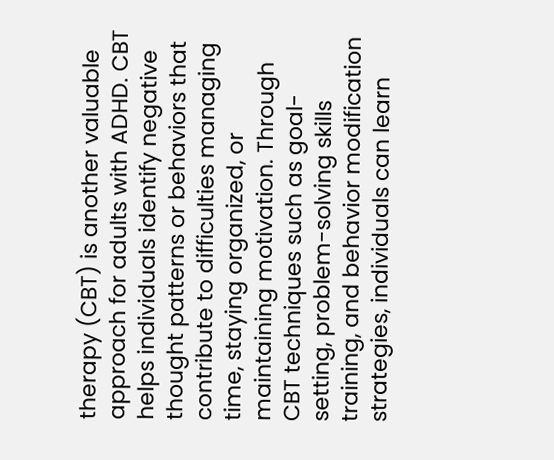therapy (CBT) is another valuable approach for adults with ADHD. CBT helps individuals identify negative thought patterns or behaviors that contribute to difficulties managing time, staying organized, or maintaining motivation. Through CBT techniques such as goal-setting, problem-solving skills training, and behavior modification strategies, individuals can learn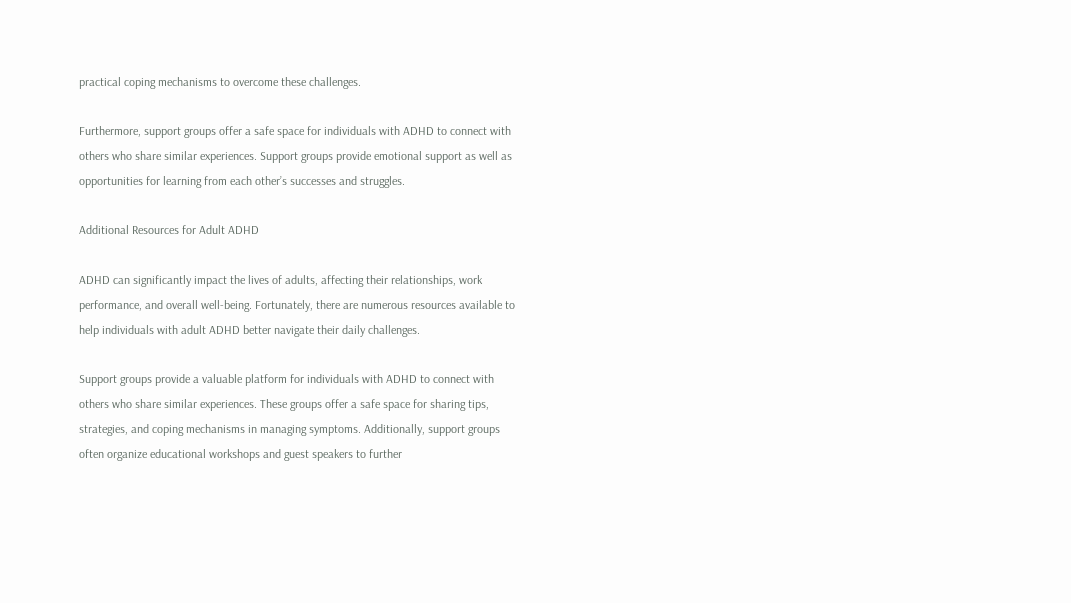practical coping mechanisms to overcome these challenges.

Furthermore, support groups offer a safe space for individuals with ADHD to connect with others who share similar experiences. Support groups provide emotional support as well as opportunities for learning from each other’s successes and struggles.

Additional Resources for Adult ADHD

ADHD can significantly impact the lives of adults, affecting their relationships, work performance, and overall well-being. Fortunately, there are numerous resources available to help individuals with adult ADHD better navigate their daily challenges.

Support groups provide a valuable platform for individuals with ADHD to connect with others who share similar experiences. These groups offer a safe space for sharing tips, strategies, and coping mechanisms in managing symptoms. Additionally, support groups often organize educational workshops and guest speakers to further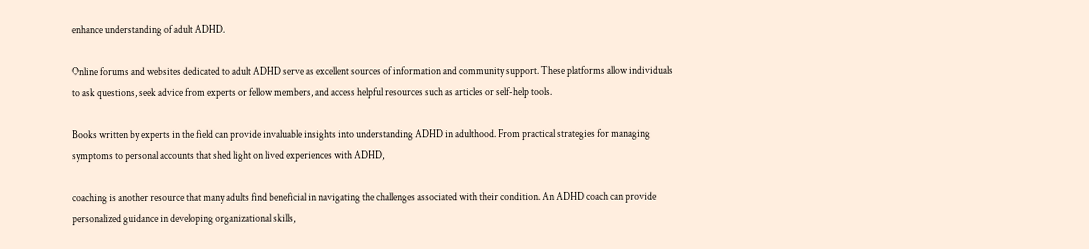enhance understanding of adult ADHD.

Online forums and websites dedicated to adult ADHD serve as excellent sources of information and community support. These platforms allow individuals to ask questions, seek advice from experts or fellow members, and access helpful resources such as articles or self-help tools.

Books written by experts in the field can provide invaluable insights into understanding ADHD in adulthood. From practical strategies for managing symptoms to personal accounts that shed light on lived experiences with ADHD,

coaching is another resource that many adults find beneficial in navigating the challenges associated with their condition. An ADHD coach can provide personalized guidance in developing organizational skills,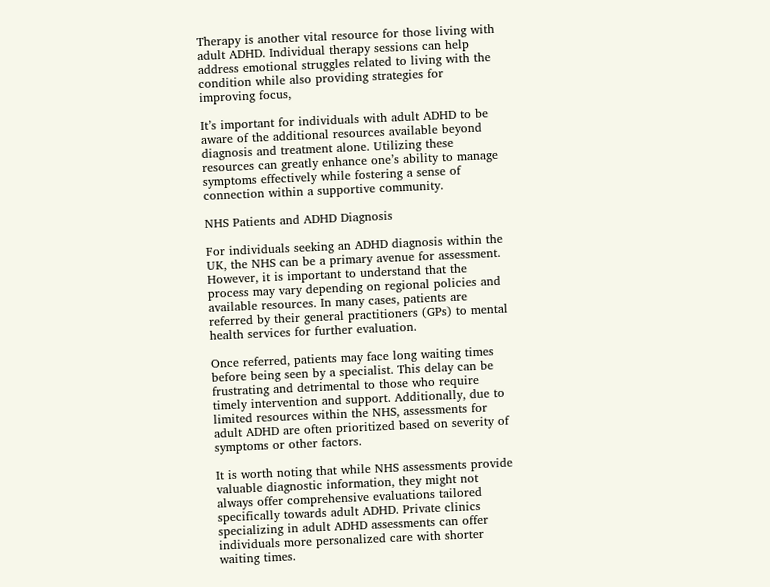Therapy is another vital resource for those living with adult ADHD. Individual therapy sessions can help address emotional struggles related to living with the condition while also providing strategies for improving focus,

It’s important for individuals with adult ADHD to be aware of the additional resources available beyond diagnosis and treatment alone. Utilizing these resources can greatly enhance one’s ability to manage symptoms effectively while fostering a sense of connection within a supportive community.

NHS Patients and ADHD Diagnosis

For individuals seeking an ADHD diagnosis within the UK, the NHS can be a primary avenue for assessment. However, it is important to understand that the process may vary depending on regional policies and available resources. In many cases, patients are referred by their general practitioners (GPs) to mental health services for further evaluation.

Once referred, patients may face long waiting times before being seen by a specialist. This delay can be frustrating and detrimental to those who require timely intervention and support. Additionally, due to limited resources within the NHS, assessments for adult ADHD are often prioritized based on severity of symptoms or other factors.

It is worth noting that while NHS assessments provide valuable diagnostic information, they might not always offer comprehensive evaluations tailored specifically towards adult ADHD. Private clinics specializing in adult ADHD assessments can offer individuals more personalized care with shorter waiting times.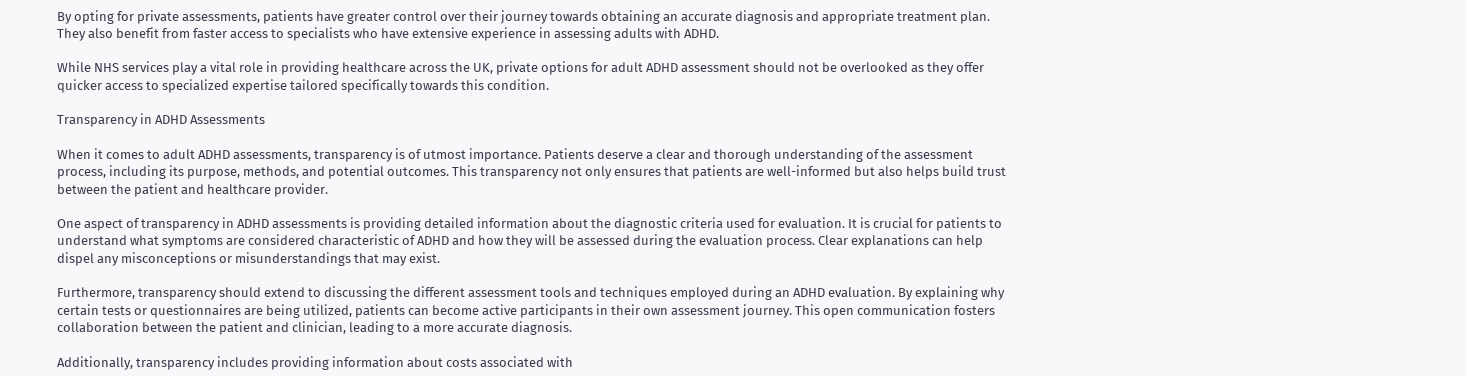By opting for private assessments, patients have greater control over their journey towards obtaining an accurate diagnosis and appropriate treatment plan. They also benefit from faster access to specialists who have extensive experience in assessing adults with ADHD.

While NHS services play a vital role in providing healthcare across the UK, private options for adult ADHD assessment should not be overlooked as they offer quicker access to specialized expertise tailored specifically towards this condition.

Transparency in ADHD Assessments

When it comes to adult ADHD assessments, transparency is of utmost importance. Patients deserve a clear and thorough understanding of the assessment process, including its purpose, methods, and potential outcomes. This transparency not only ensures that patients are well-informed but also helps build trust between the patient and healthcare provider.

One aspect of transparency in ADHD assessments is providing detailed information about the diagnostic criteria used for evaluation. It is crucial for patients to understand what symptoms are considered characteristic of ADHD and how they will be assessed during the evaluation process. Clear explanations can help dispel any misconceptions or misunderstandings that may exist.

Furthermore, transparency should extend to discussing the different assessment tools and techniques employed during an ADHD evaluation. By explaining why certain tests or questionnaires are being utilized, patients can become active participants in their own assessment journey. This open communication fosters collaboration between the patient and clinician, leading to a more accurate diagnosis.

Additionally, transparency includes providing information about costs associated with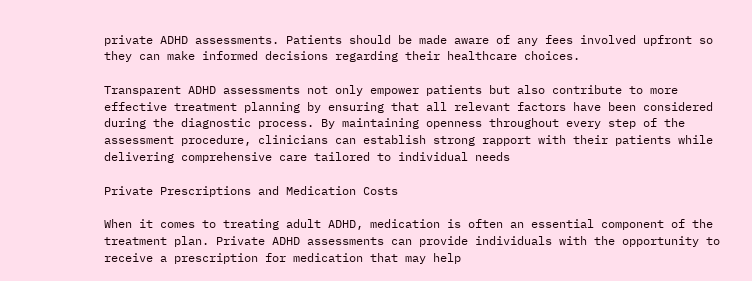private ADHD assessments. Patients should be made aware of any fees involved upfront so they can make informed decisions regarding their healthcare choices.

Transparent ADHD assessments not only empower patients but also contribute to more effective treatment planning by ensuring that all relevant factors have been considered during the diagnostic process. By maintaining openness throughout every step of the assessment procedure, clinicians can establish strong rapport with their patients while delivering comprehensive care tailored to individual needs

Private Prescriptions and Medication Costs

When it comes to treating adult ADHD, medication is often an essential component of the treatment plan. Private ADHD assessments can provide individuals with the opportunity to receive a prescription for medication that may help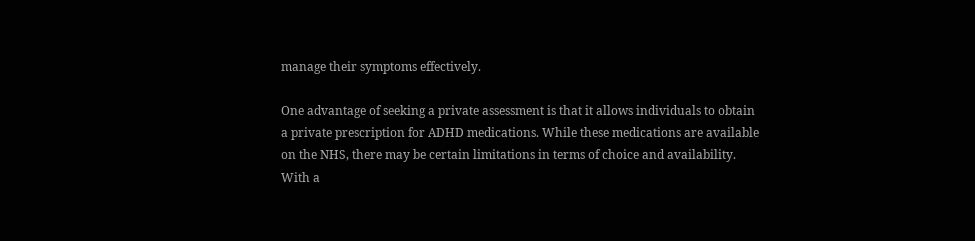manage their symptoms effectively.

One advantage of seeking a private assessment is that it allows individuals to obtain a private prescription for ADHD medications. While these medications are available on the NHS, there may be certain limitations in terms of choice and availability. With a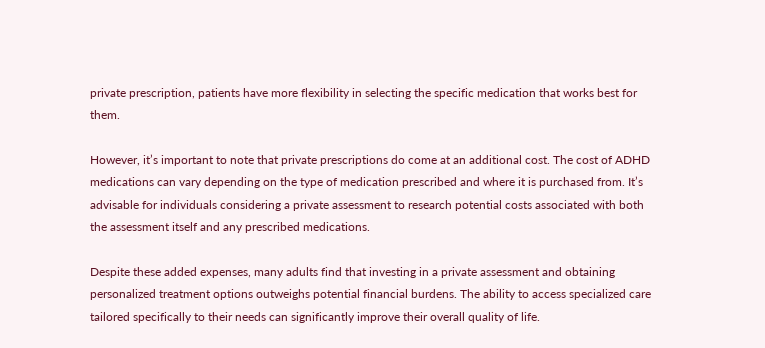private prescription, patients have more flexibility in selecting the specific medication that works best for them.

However, it’s important to note that private prescriptions do come at an additional cost. The cost of ADHD medications can vary depending on the type of medication prescribed and where it is purchased from. It’s advisable for individuals considering a private assessment to research potential costs associated with both the assessment itself and any prescribed medications.

Despite these added expenses, many adults find that investing in a private assessment and obtaining personalized treatment options outweighs potential financial burdens. The ability to access specialized care tailored specifically to their needs can significantly improve their overall quality of life.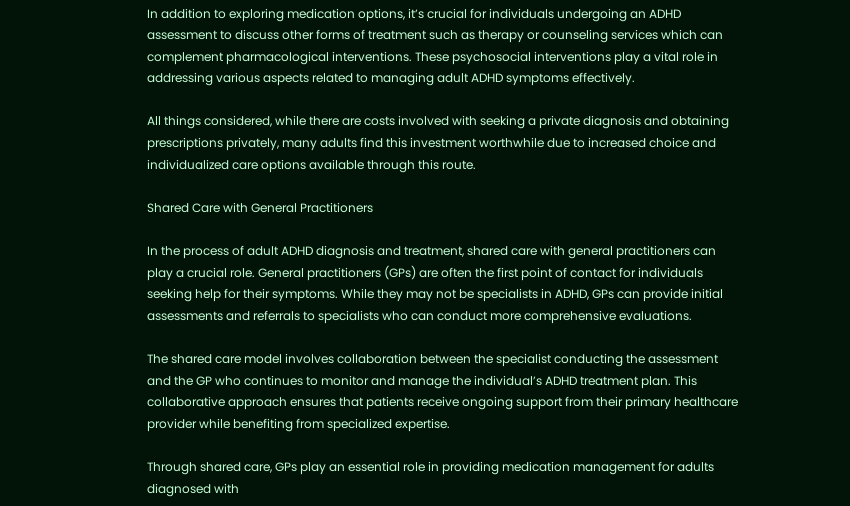In addition to exploring medication options, it’s crucial for individuals undergoing an ADHD assessment to discuss other forms of treatment such as therapy or counseling services which can complement pharmacological interventions. These psychosocial interventions play a vital role in addressing various aspects related to managing adult ADHD symptoms effectively.

All things considered, while there are costs involved with seeking a private diagnosis and obtaining prescriptions privately, many adults find this investment worthwhile due to increased choice and individualized care options available through this route.

Shared Care with General Practitioners

In the process of adult ADHD diagnosis and treatment, shared care with general practitioners can play a crucial role. General practitioners (GPs) are often the first point of contact for individuals seeking help for their symptoms. While they may not be specialists in ADHD, GPs can provide initial assessments and referrals to specialists who can conduct more comprehensive evaluations.

The shared care model involves collaboration between the specialist conducting the assessment and the GP who continues to monitor and manage the individual’s ADHD treatment plan. This collaborative approach ensures that patients receive ongoing support from their primary healthcare provider while benefiting from specialized expertise.

Through shared care, GPs play an essential role in providing medication management for adults diagnosed with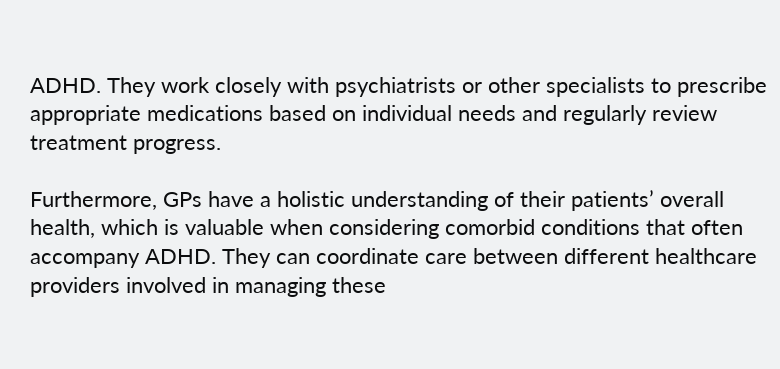ADHD. They work closely with psychiatrists or other specialists to prescribe appropriate medications based on individual needs and regularly review treatment progress.

Furthermore, GPs have a holistic understanding of their patients’ overall health, which is valuable when considering comorbid conditions that often accompany ADHD. They can coordinate care between different healthcare providers involved in managing these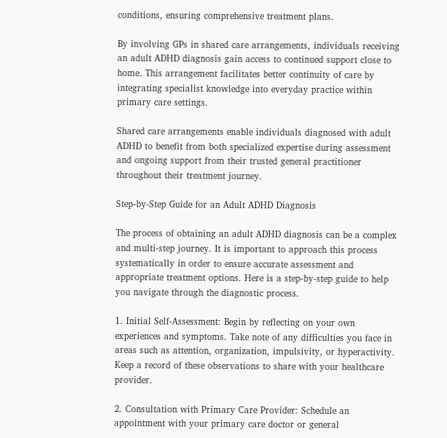conditions, ensuring comprehensive treatment plans.

By involving GPs in shared care arrangements, individuals receiving an adult ADHD diagnosis gain access to continued support close to home. This arrangement facilitates better continuity of care by integrating specialist knowledge into everyday practice within primary care settings.

Shared care arrangements enable individuals diagnosed with adult ADHD to benefit from both specialized expertise during assessment and ongoing support from their trusted general practitioner throughout their treatment journey.

Step-by-Step Guide for an Adult ADHD Diagnosis

The process of obtaining an adult ADHD diagnosis can be a complex and multi-step journey. It is important to approach this process systematically in order to ensure accurate assessment and appropriate treatment options. Here is a step-by-step guide to help you navigate through the diagnostic process.

1. Initial Self-Assessment: Begin by reflecting on your own experiences and symptoms. Take note of any difficulties you face in areas such as attention, organization, impulsivity, or hyperactivity. Keep a record of these observations to share with your healthcare provider.

2. Consultation with Primary Care Provider: Schedule an appointment with your primary care doctor or general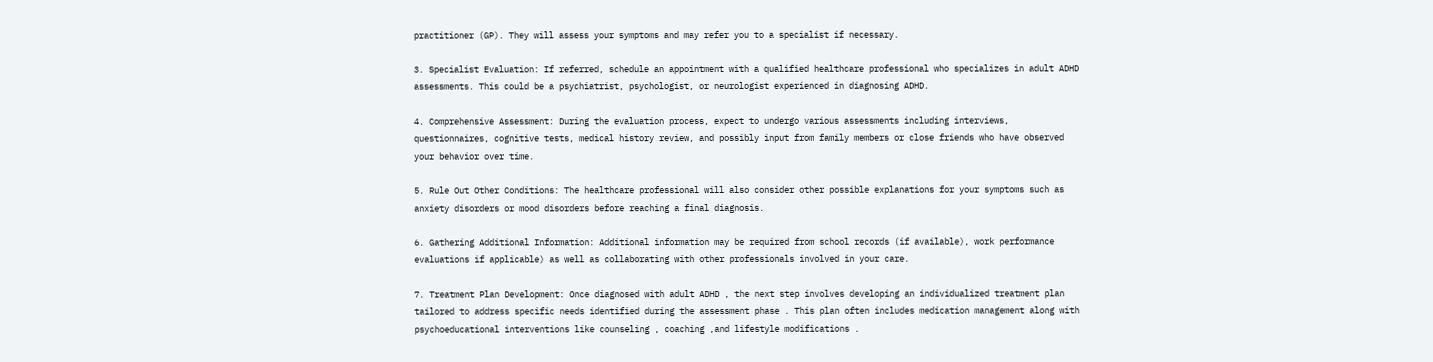practitioner (GP). They will assess your symptoms and may refer you to a specialist if necessary.

3. Specialist Evaluation: If referred, schedule an appointment with a qualified healthcare professional who specializes in adult ADHD assessments. This could be a psychiatrist, psychologist, or neurologist experienced in diagnosing ADHD.

4. Comprehensive Assessment: During the evaluation process, expect to undergo various assessments including interviews, questionnaires, cognitive tests, medical history review, and possibly input from family members or close friends who have observed your behavior over time.

5. Rule Out Other Conditions: The healthcare professional will also consider other possible explanations for your symptoms such as anxiety disorders or mood disorders before reaching a final diagnosis.

6. Gathering Additional Information: Additional information may be required from school records (if available), work performance evaluations if applicable) as well as collaborating with other professionals involved in your care.

7. Treatment Plan Development: Once diagnosed with adult ADHD , the next step involves developing an individualized treatment plan tailored to address specific needs identified during the assessment phase . This plan often includes medication management along with psychoeducational interventions like counseling , coaching ,and lifestyle modifications .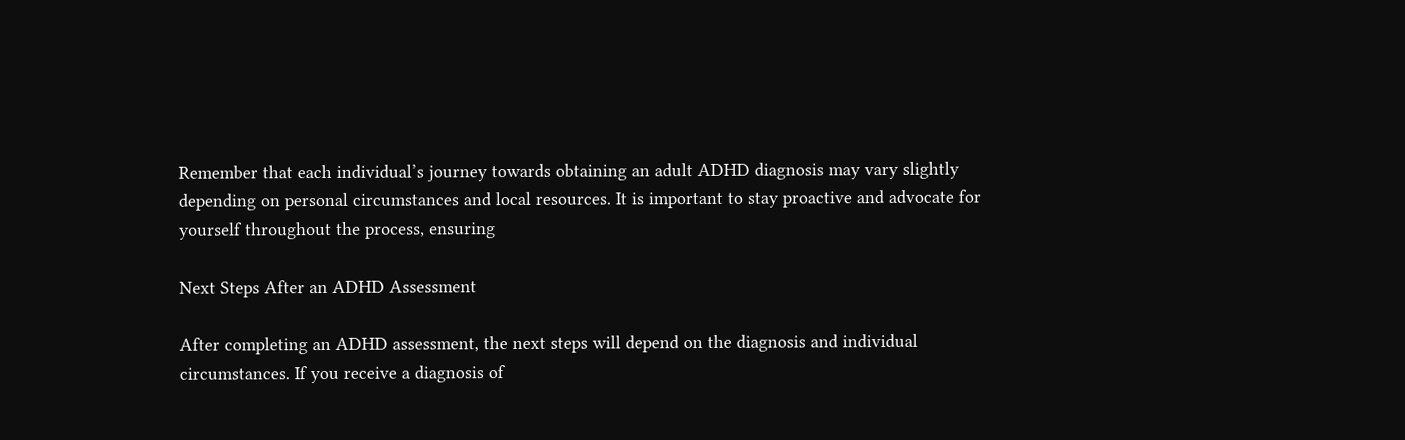Remember that each individual’s journey towards obtaining an adult ADHD diagnosis may vary slightly depending on personal circumstances and local resources. It is important to stay proactive and advocate for yourself throughout the process, ensuring

Next Steps After an ADHD Assessment

After completing an ADHD assessment, the next steps will depend on the diagnosis and individual circumstances. If you receive a diagnosis of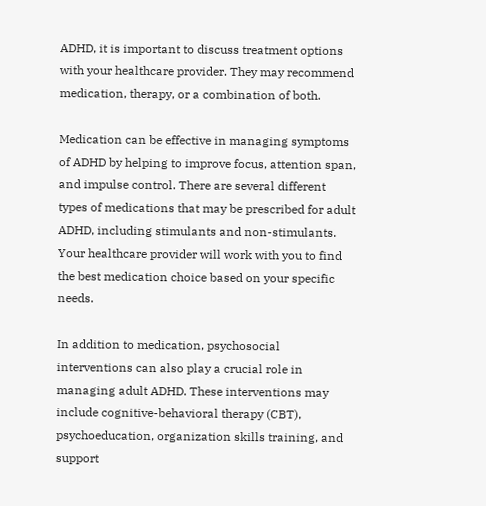ADHD, it is important to discuss treatment options with your healthcare provider. They may recommend medication, therapy, or a combination of both.

Medication can be effective in managing symptoms of ADHD by helping to improve focus, attention span, and impulse control. There are several different types of medications that may be prescribed for adult ADHD, including stimulants and non-stimulants. Your healthcare provider will work with you to find the best medication choice based on your specific needs.

In addition to medication, psychosocial interventions can also play a crucial role in managing adult ADHD. These interventions may include cognitive-behavioral therapy (CBT), psychoeducation, organization skills training, and support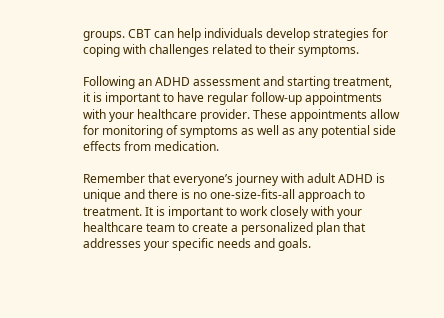groups. CBT can help individuals develop strategies for coping with challenges related to their symptoms.

Following an ADHD assessment and starting treatment, it is important to have regular follow-up appointments with your healthcare provider. These appointments allow for monitoring of symptoms as well as any potential side effects from medication.

Remember that everyone’s journey with adult ADHD is unique and there is no one-size-fits-all approach to treatment. It is important to work closely with your healthcare team to create a personalized plan that addresses your specific needs and goals.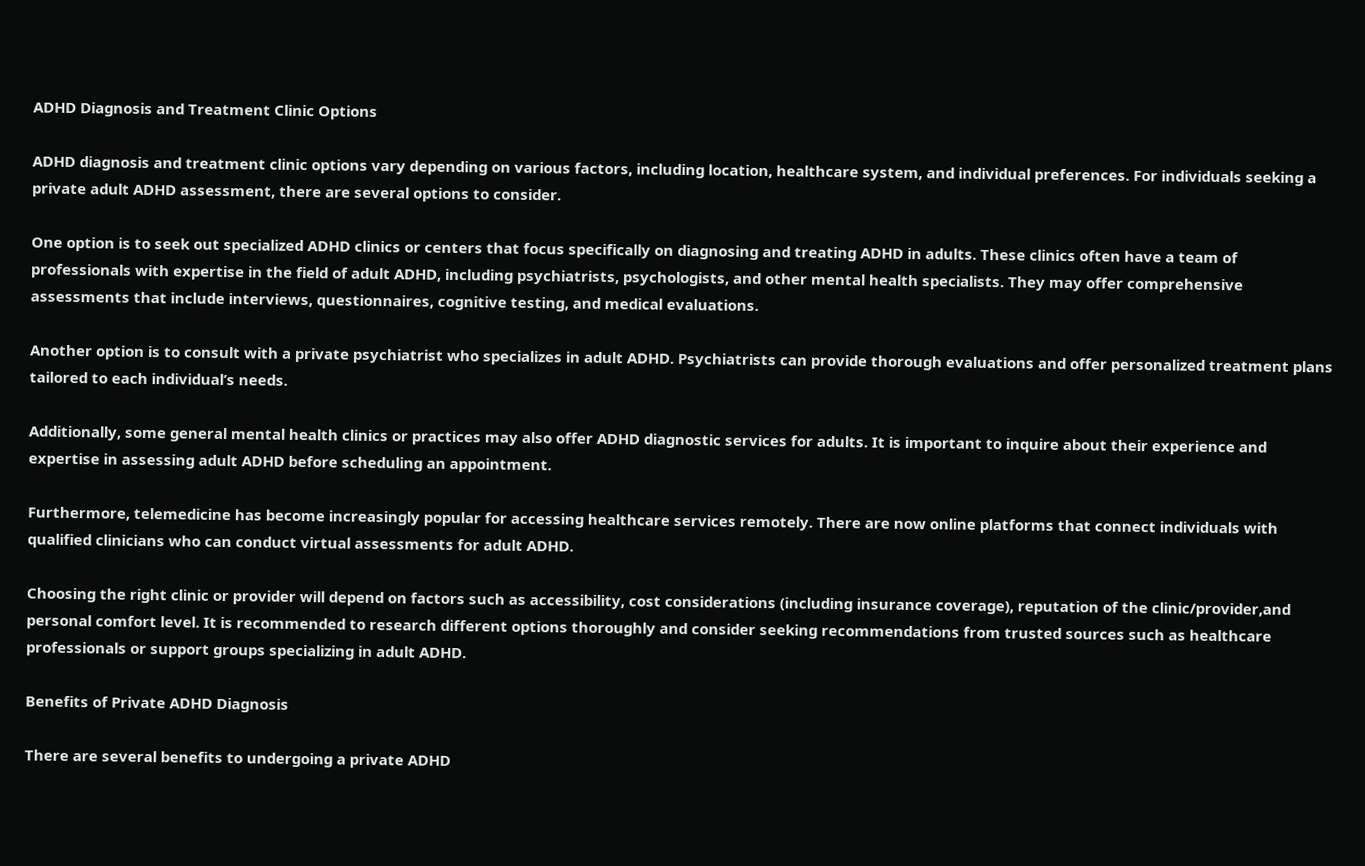ADHD Diagnosis and Treatment Clinic Options

ADHD diagnosis and treatment clinic options vary depending on various factors, including location, healthcare system, and individual preferences. For individuals seeking a private adult ADHD assessment, there are several options to consider.

One option is to seek out specialized ADHD clinics or centers that focus specifically on diagnosing and treating ADHD in adults. These clinics often have a team of professionals with expertise in the field of adult ADHD, including psychiatrists, psychologists, and other mental health specialists. They may offer comprehensive assessments that include interviews, questionnaires, cognitive testing, and medical evaluations.

Another option is to consult with a private psychiatrist who specializes in adult ADHD. Psychiatrists can provide thorough evaluations and offer personalized treatment plans tailored to each individual’s needs.

Additionally, some general mental health clinics or practices may also offer ADHD diagnostic services for adults. It is important to inquire about their experience and expertise in assessing adult ADHD before scheduling an appointment.

Furthermore, telemedicine has become increasingly popular for accessing healthcare services remotely. There are now online platforms that connect individuals with qualified clinicians who can conduct virtual assessments for adult ADHD.

Choosing the right clinic or provider will depend on factors such as accessibility, cost considerations (including insurance coverage), reputation of the clinic/provider,and personal comfort level. It is recommended to research different options thoroughly and consider seeking recommendations from trusted sources such as healthcare professionals or support groups specializing in adult ADHD.

Benefits of Private ADHD Diagnosis

There are several benefits to undergoing a private ADHD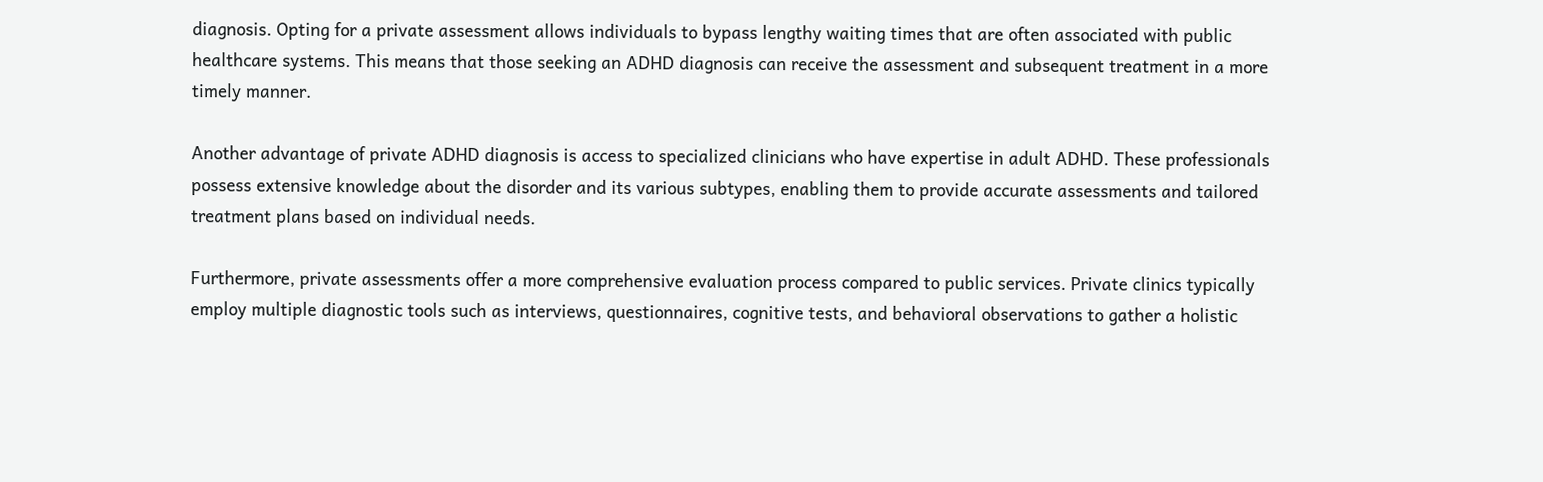diagnosis. Opting for a private assessment allows individuals to bypass lengthy waiting times that are often associated with public healthcare systems. This means that those seeking an ADHD diagnosis can receive the assessment and subsequent treatment in a more timely manner.

Another advantage of private ADHD diagnosis is access to specialized clinicians who have expertise in adult ADHD. These professionals possess extensive knowledge about the disorder and its various subtypes, enabling them to provide accurate assessments and tailored treatment plans based on individual needs.

Furthermore, private assessments offer a more comprehensive evaluation process compared to public services. Private clinics typically employ multiple diagnostic tools such as interviews, questionnaires, cognitive tests, and behavioral observations to gather a holistic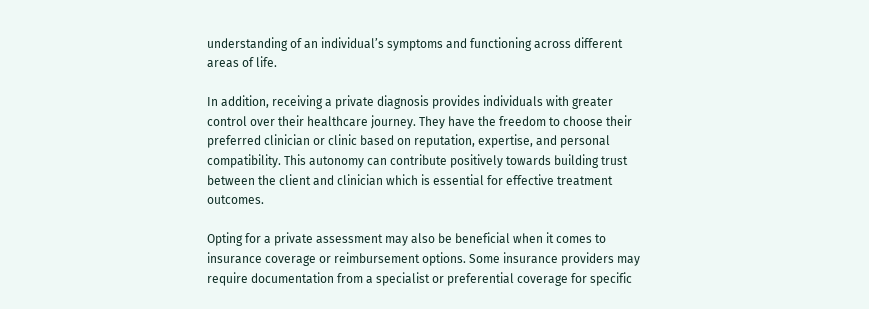understanding of an individual’s symptoms and functioning across different areas of life.

In addition, receiving a private diagnosis provides individuals with greater control over their healthcare journey. They have the freedom to choose their preferred clinician or clinic based on reputation, expertise, and personal compatibility. This autonomy can contribute positively towards building trust between the client and clinician which is essential for effective treatment outcomes.

Opting for a private assessment may also be beneficial when it comes to insurance coverage or reimbursement options. Some insurance providers may require documentation from a specialist or preferential coverage for specific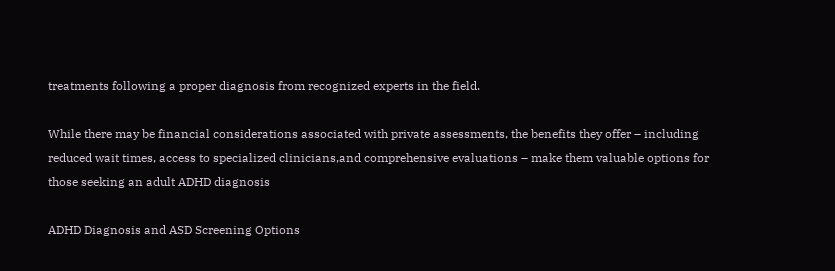treatments following a proper diagnosis from recognized experts in the field.

While there may be financial considerations associated with private assessments, the benefits they offer – including reduced wait times, access to specialized clinicians,and comprehensive evaluations – make them valuable options for those seeking an adult ADHD diagnosis

ADHD Diagnosis and ASD Screening Options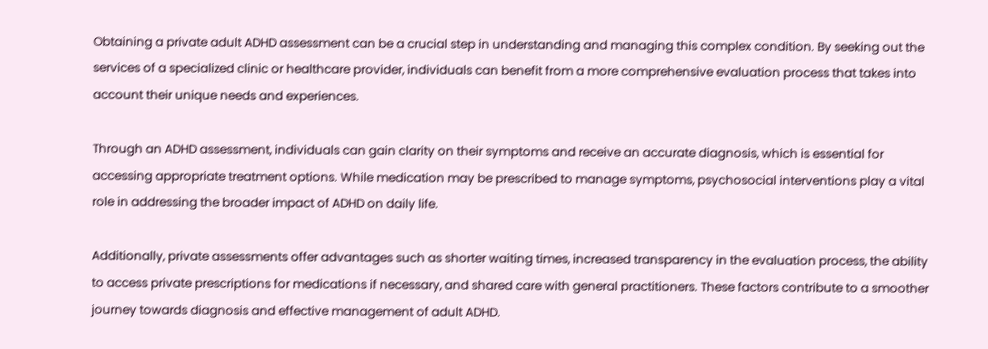Obtaining a private adult ADHD assessment can be a crucial step in understanding and managing this complex condition. By seeking out the services of a specialized clinic or healthcare provider, individuals can benefit from a more comprehensive evaluation process that takes into account their unique needs and experiences.

Through an ADHD assessment, individuals can gain clarity on their symptoms and receive an accurate diagnosis, which is essential for accessing appropriate treatment options. While medication may be prescribed to manage symptoms, psychosocial interventions play a vital role in addressing the broader impact of ADHD on daily life.

Additionally, private assessments offer advantages such as shorter waiting times, increased transparency in the evaluation process, the ability to access private prescriptions for medications if necessary, and shared care with general practitioners. These factors contribute to a smoother journey towards diagnosis and effective management of adult ADHD.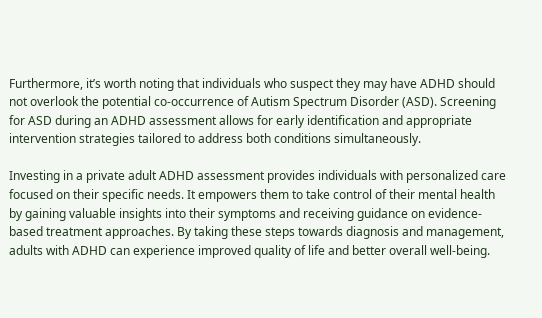Furthermore, it’s worth noting that individuals who suspect they may have ADHD should not overlook the potential co-occurrence of Autism Spectrum Disorder (ASD). Screening for ASD during an ADHD assessment allows for early identification and appropriate intervention strategies tailored to address both conditions simultaneously.

Investing in a private adult ADHD assessment provides individuals with personalized care focused on their specific needs. It empowers them to take control of their mental health by gaining valuable insights into their symptoms and receiving guidance on evidence-based treatment approaches. By taking these steps towards diagnosis and management, adults with ADHD can experience improved quality of life and better overall well-being.